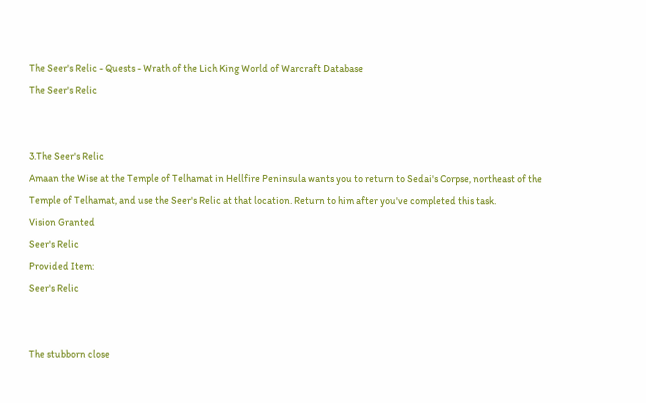The Seer's Relic - Quests - Wrath of the Lich King World of Warcraft Database
The Seer's Relic


3.The Seer's Relic
Amaan the Wise at the Temple of Telhamat in Hellfire Peninsula wants you to return to Sedai's Corpse, northeast of the Temple of Telhamat, and use the Seer's Relic at that location. Return to him after you've completed this task.
Vision Granted
Seer's Relic
Provided Item:
Seer's Relic


The stubborn close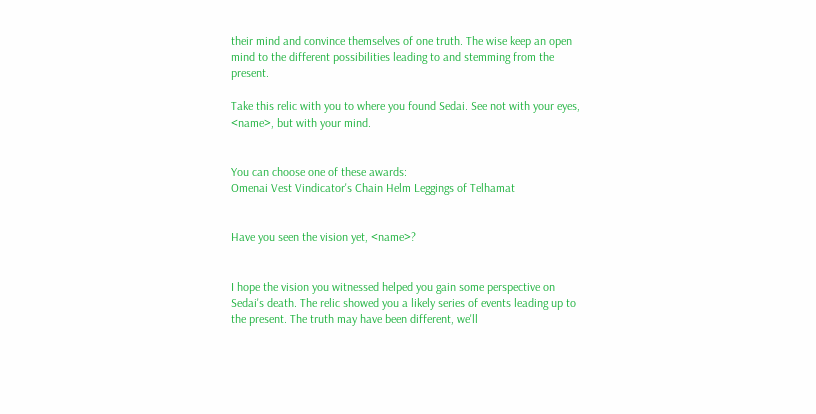their mind and convince themselves of one truth. The wise keep an open mind to the different possibilities leading to and stemming from the present.

Take this relic with you to where you found Sedai. See not with your eyes, <name>, but with your mind.


You can choose one of these awards:
Omenai Vest Vindicator's Chain Helm Leggings of Telhamat


Have you seen the vision yet, <name>?


I hope the vision you witnessed helped you gain some perspective on Sedai's death. The relic showed you a likely series of events leading up to the present. The truth may have been different, we'll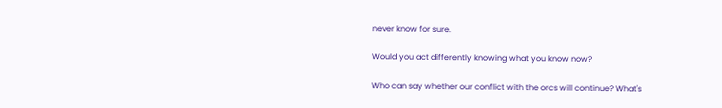never know for sure.

Would you act differently knowing what you know now?

Who can say whether our conflict with the orcs will continue? What's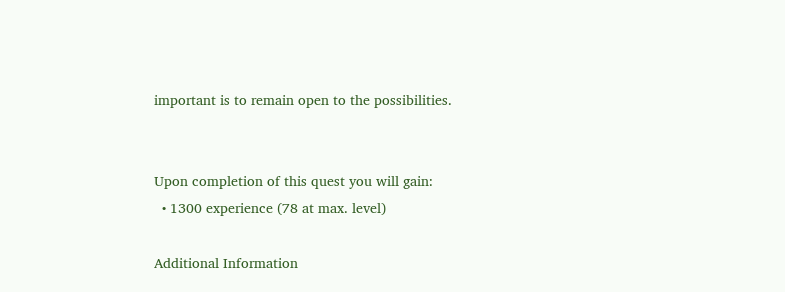important is to remain open to the possibilities.


Upon completion of this quest you will gain:
  • 1300 experience (78 at max. level)

Additional Information